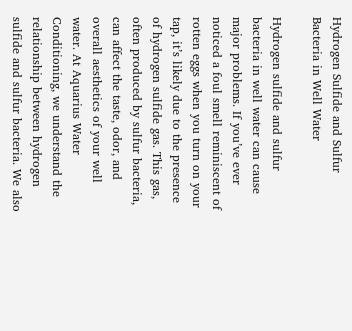Hydrogen Sulfide and Sulfur Bacteria in Well Water

Hydrogen sulfide and sulfur bacteria in well water can cause major problems. If you’ve ever noticed a foul smell reminiscent of rotten eggs when you turn on your tap, it’s likely due to the presence of hydrogen sulfide gas. This gas, often produced by sulfur bacteria, can affect the taste, odor, and overall aesthetics of your well water. At Aquarius Water Conditioning, we understand the relationship between hydrogen sulfide and sulfur bacteria. We also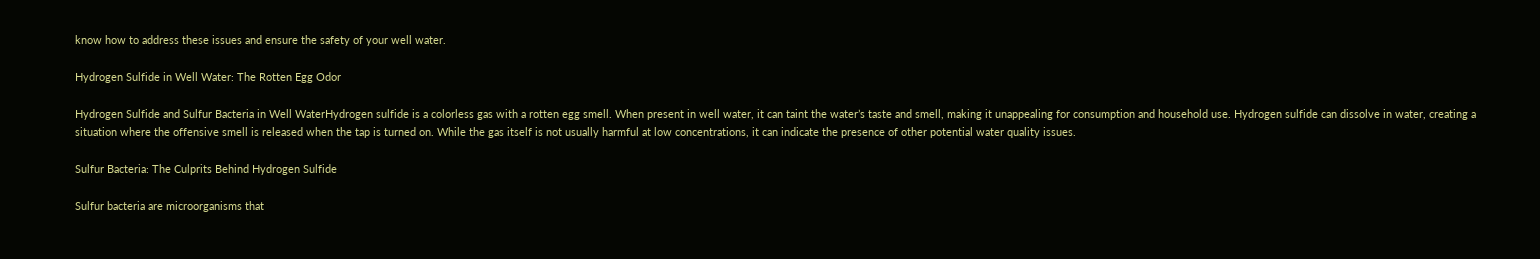know how to address these issues and ensure the safety of your well water.

Hydrogen Sulfide in Well Water: The Rotten Egg Odor

Hydrogen Sulfide and Sulfur Bacteria in Well WaterHydrogen sulfide is a colorless gas with a rotten egg smell. When present in well water, it can taint the water’s taste and smell, making it unappealing for consumption and household use. Hydrogen sulfide can dissolve in water, creating a situation where the offensive smell is released when the tap is turned on. While the gas itself is not usually harmful at low concentrations, it can indicate the presence of other potential water quality issues.

Sulfur Bacteria: The Culprits Behind Hydrogen Sulfide

Sulfur bacteria are microorganisms that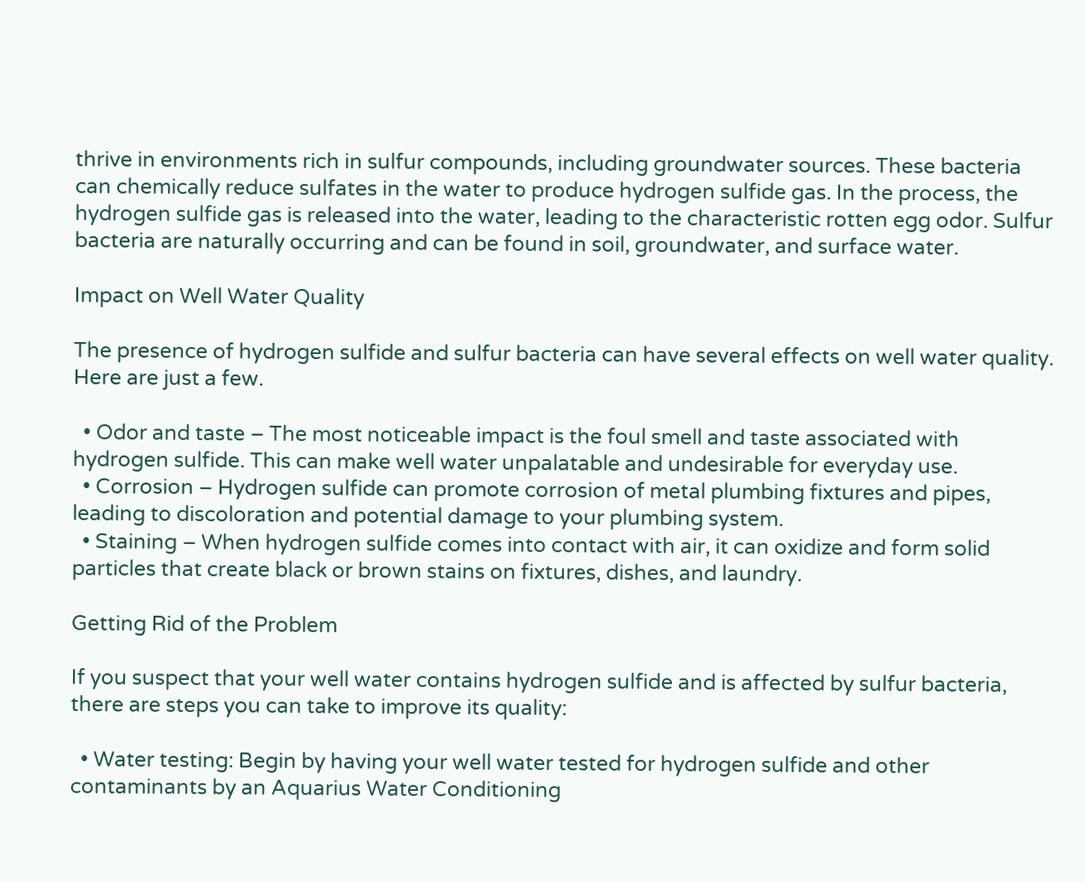thrive in environments rich in sulfur compounds, including groundwater sources. These bacteria can chemically reduce sulfates in the water to produce hydrogen sulfide gas. In the process, the hydrogen sulfide gas is released into the water, leading to the characteristic rotten egg odor. Sulfur bacteria are naturally occurring and can be found in soil, groundwater, and surface water.

Impact on Well Water Quality

The presence of hydrogen sulfide and sulfur bacteria can have several effects on well water quality. Here are just a few.

  • Odor and taste – The most noticeable impact is the foul smell and taste associated with hydrogen sulfide. This can make well water unpalatable and undesirable for everyday use.
  • Corrosion – Hydrogen sulfide can promote corrosion of metal plumbing fixtures and pipes, leading to discoloration and potential damage to your plumbing system.
  • Staining – When hydrogen sulfide comes into contact with air, it can oxidize and form solid particles that create black or brown stains on fixtures, dishes, and laundry.

Getting Rid of the Problem

If you suspect that your well water contains hydrogen sulfide and is affected by sulfur bacteria, there are steps you can take to improve its quality:

  • Water testing: Begin by having your well water tested for hydrogen sulfide and other contaminants by an Aquarius Water Conditioning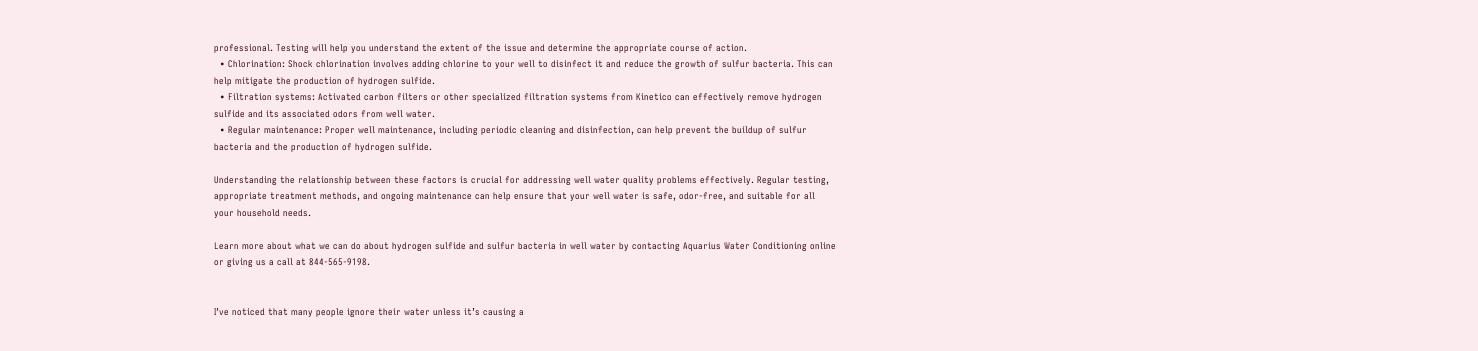professional. Testing will help you understand the extent of the issue and determine the appropriate course of action.
  • Chlorination: Shock chlorination involves adding chlorine to your well to disinfect it and reduce the growth of sulfur bacteria. This can help mitigate the production of hydrogen sulfide.
  • Filtration systems: Activated carbon filters or other specialized filtration systems from Kinetico can effectively remove hydrogen sulfide and its associated odors from well water.
  • Regular maintenance: Proper well maintenance, including periodic cleaning and disinfection, can help prevent the buildup of sulfur bacteria and the production of hydrogen sulfide.

Understanding the relationship between these factors is crucial for addressing well water quality problems effectively. Regular testing, appropriate treatment methods, and ongoing maintenance can help ensure that your well water is safe, odor-free, and suitable for all your household needs.

Learn more about what we can do about hydrogen sulfide and sulfur bacteria in well water by contacting Aquarius Water Conditioning online or giving us a call at 844-565-9198.


I’ve noticed that many people ignore their water unless it’s causing a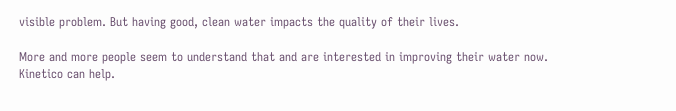visible problem. But having good, clean water impacts the quality of their lives.

More and more people seem to understand that and are interested in improving their water now. Kinetico can help.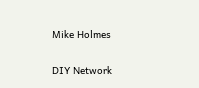Mike Holmes

DIY Network